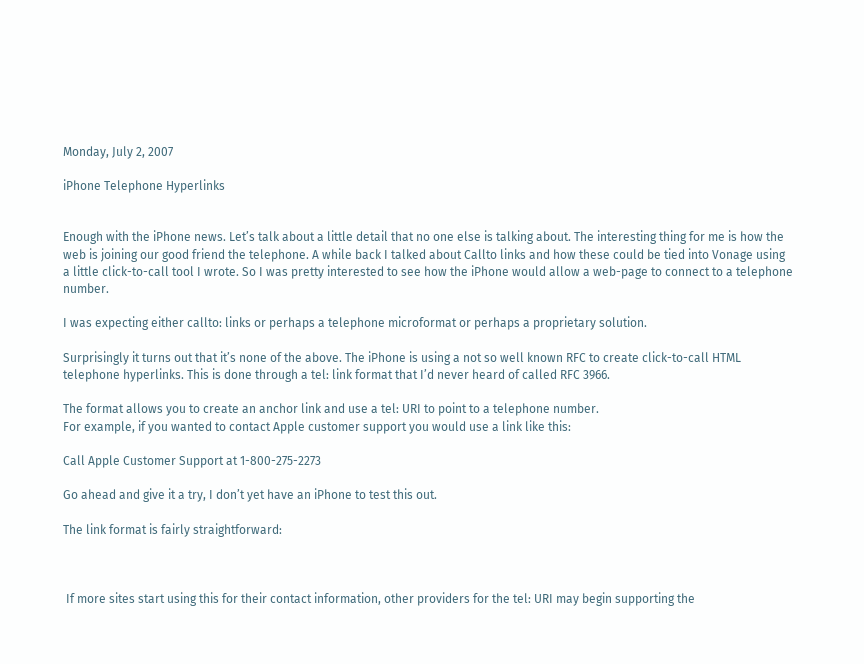Monday, July 2, 2007

iPhone Telephone Hyperlinks


Enough with the iPhone news. Let’s talk about a little detail that no one else is talking about. The interesting thing for me is how the web is joining our good friend the telephone. A while back I talked about Callto links and how these could be tied into Vonage using a little click-to-call tool I wrote. So I was pretty interested to see how the iPhone would allow a web-page to connect to a telephone number.

I was expecting either callto: links or perhaps a telephone microformat or perhaps a proprietary solution.

Surprisingly it turns out that it’s none of the above. The iPhone is using a not so well known RFC to create click-to-call HTML telephone hyperlinks. This is done through a tel: link format that I’d never heard of called RFC 3966.

The format allows you to create an anchor link and use a tel: URI to point to a telephone number.
For example, if you wanted to contact Apple customer support you would use a link like this:

Call Apple Customer Support at 1-800-275-2273

Go ahead and give it a try, I don’t yet have an iPhone to test this out.

The link format is fairly straightforward:



 If more sites start using this for their contact information, other providers for the tel: URI may begin supporting the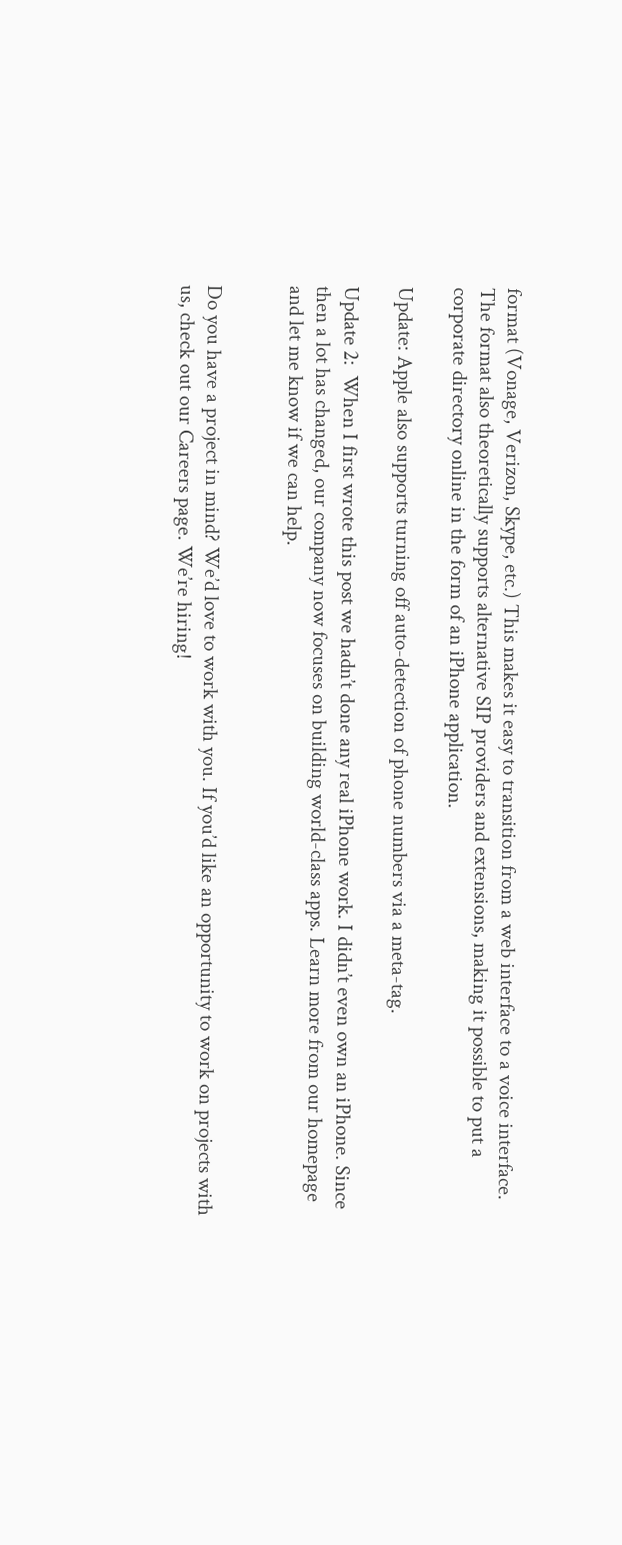format (Vonage, Verizon, Skype, etc.) This makes it easy to transition from a web interface to a voice interface. The format also theoretically supports alternative SIP providers and extensions, making it possible to put a corporate directory online in the form of an iPhone application.

Update: Apple also supports turning off auto-detection of phone numbers via a meta-tag.

Update 2:  When I first wrote this post we hadn’t done any real iPhone work. I didn’t even own an iPhone. Since then a lot has changed, our company now focuses on building world-class apps. Learn more from our homepage and let me know if we can help.


Do you have a project in mind? We’d love to work with you. If you’d like an opportunity to work on projects with us, check out our Careers page. We’re hiring!